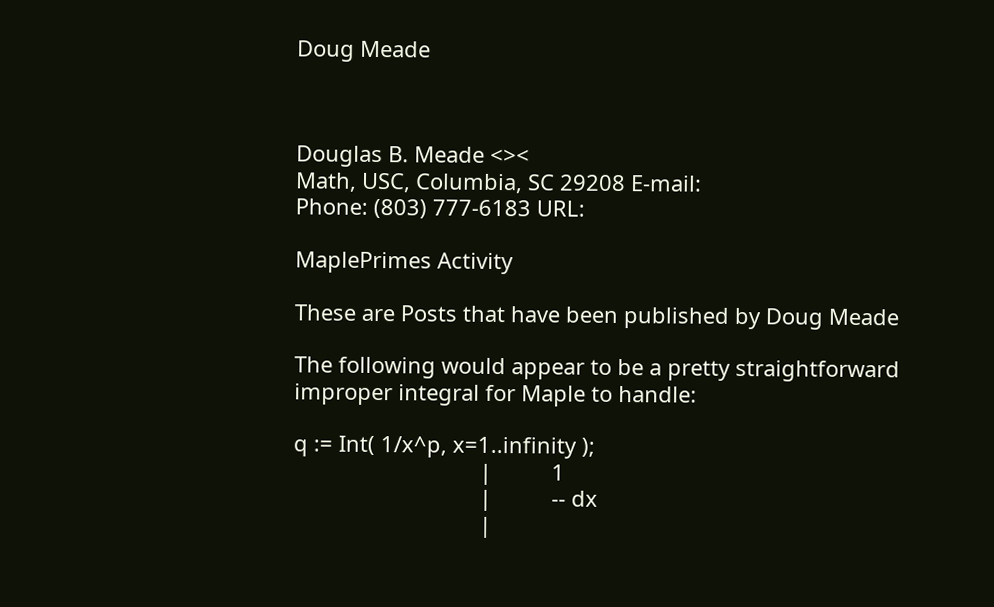Doug Meade



Douglas B. Meade <><
Math, USC, Columbia, SC 29208 E-mail:
Phone: (803) 777-6183 URL:

MaplePrimes Activity

These are Posts that have been published by Doug Meade

The following would appear to be a pretty straightforward improper integral for Maple to handle:

q := Int( 1/x^p, x=1..infinity );
                               |          1
                               |          -- dx
                               |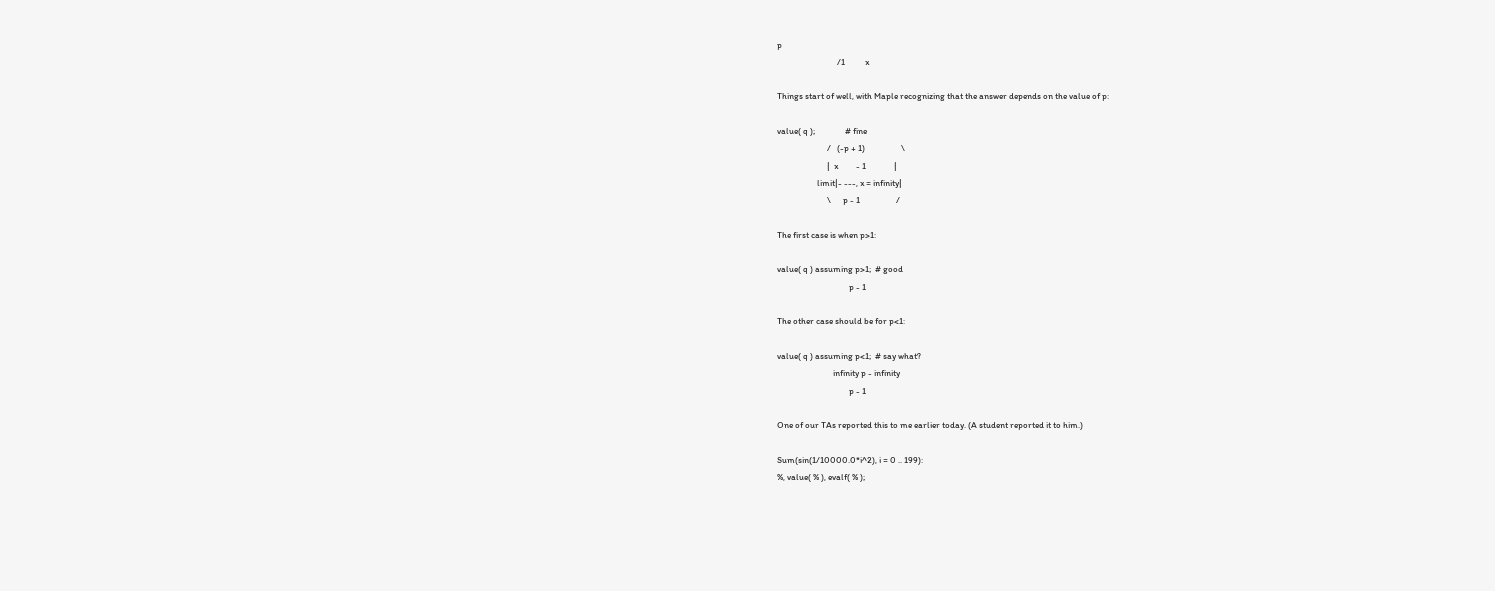p
                              /1          x

Things start of well, with Maple recognizing that the answer depends on the value of p:

value( q );               # fine
                         /   (-p + 1)                  \
                         |  x         - 1              |
                    limit|- ---, x = infinity|
                         \      p - 1                  /

The first case is when p>1:

value( q ) assuming p>1;  # good
                                    p - 1

The other case should be for p<1:

value( q ) assuming p<1;  # say what?
                            infinity p - infinity
                                    p - 1

One of our TAs reported this to me earlier today. (A student reported it to him.)

Sum(sin(1/10000.0*i^2), i = 0 .. 199):
%, value( % ), evalf( % );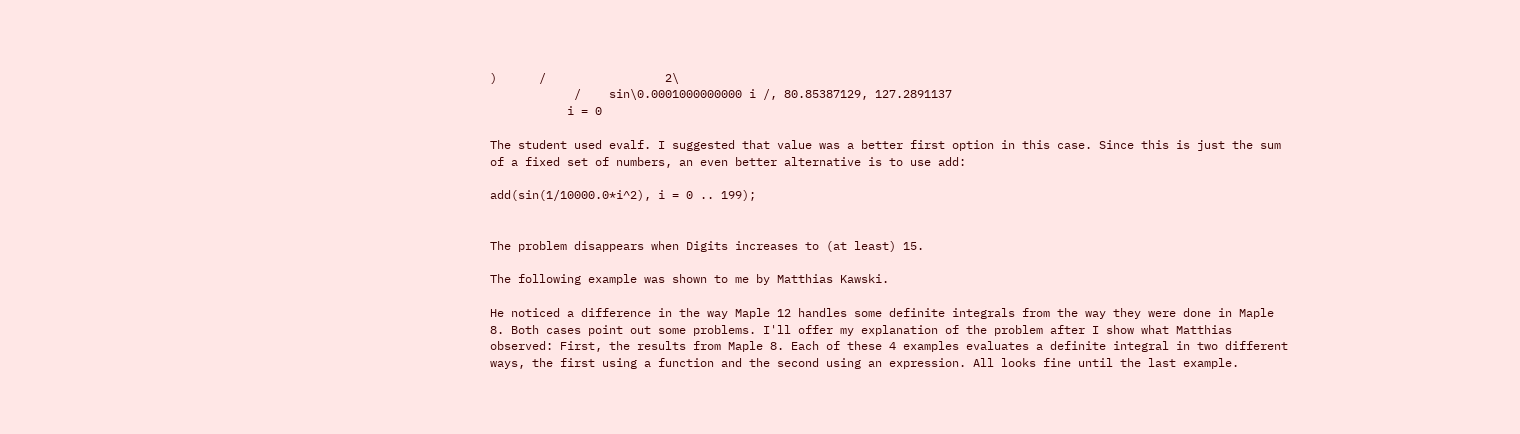)      /                 2\
            /    sin\0.0001000000000 i /, 80.85387129, 127.2891137
           i = 0

The student used evalf. I suggested that value was a better first option in this case. Since this is just the sum of a fixed set of numbers, an even better alternative is to use add:

add(sin(1/10000.0*i^2), i = 0 .. 199);


The problem disappears when Digits increases to (at least) 15.

The following example was shown to me by Matthias Kawski.

He noticed a difference in the way Maple 12 handles some definite integrals from the way they were done in Maple 8. Both cases point out some problems. I'll offer my explanation of the problem after I show what Matthias observed: First, the results from Maple 8. Each of these 4 examples evaluates a definite integral in two different ways, the first using a function and the second using an expression. All looks fine until the last example.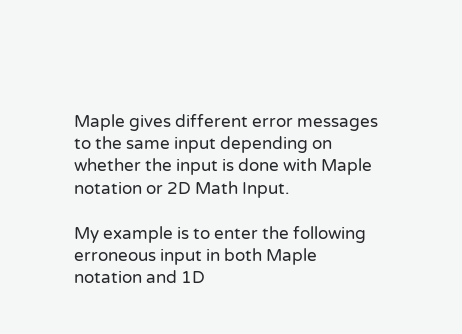Maple gives different error messages to the same input depending on whether the input is done with Maple notation or 2D Math Input.

My example is to enter the following erroneous input in both Maple notation and 1D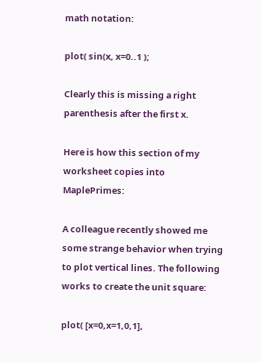math notation:

plot( sin(x, x=0..1 );

Clearly this is missing a right parenthesis after the first x.

Here is how this section of my worksheet copies into MaplePrimes:

A colleague recently showed me some strange behavior when trying to plot vertical lines. The following works to create the unit square:

plot( [x=0,x=1,0,1],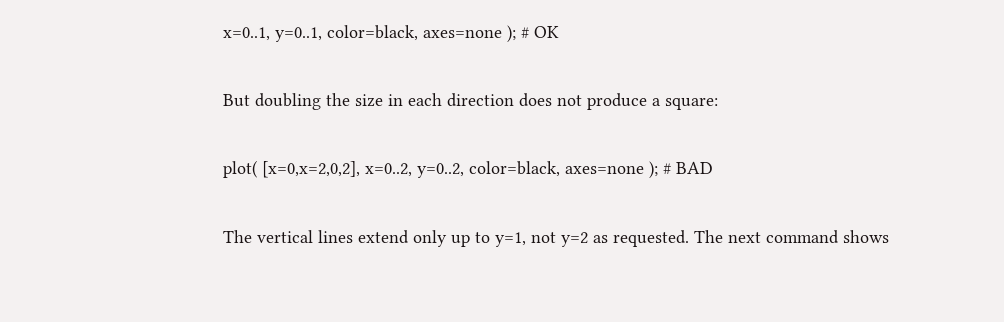x=0..1, y=0..1, color=black, axes=none ); # OK

But doubling the size in each direction does not produce a square:

plot( [x=0,x=2,0,2], x=0..2, y=0..2, color=black, axes=none ); # BAD

The vertical lines extend only up to y=1, not y=2 as requested. The next command shows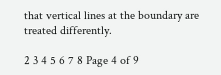that vertical lines at the boundary are treated differently.

2 3 4 5 6 7 8 Page 4 of 9